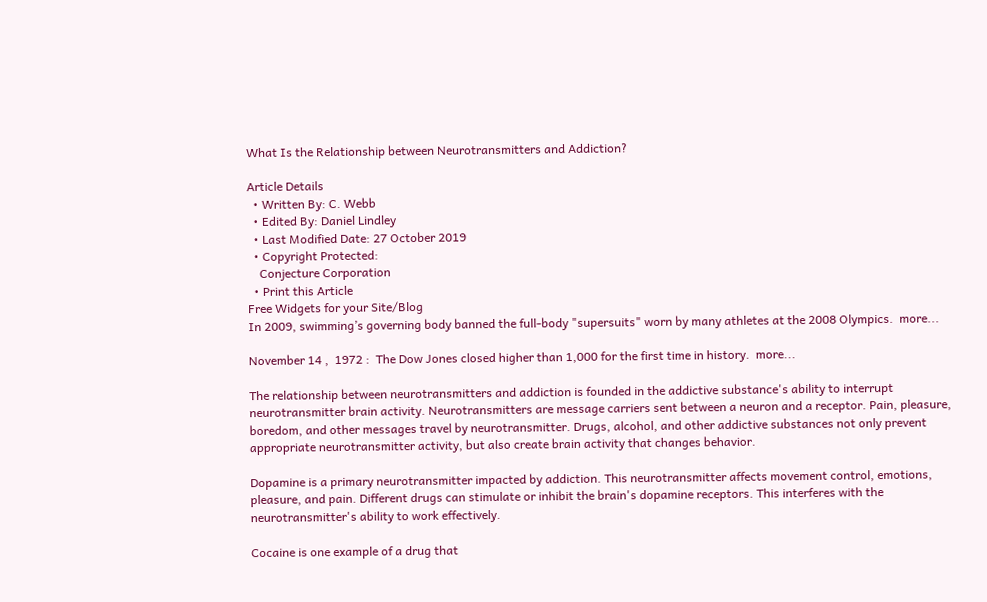What Is the Relationship between Neurotransmitters and Addiction?

Article Details
  • Written By: C. Webb
  • Edited By: Daniel Lindley
  • Last Modified Date: 27 October 2019
  • Copyright Protected:
    Conjecture Corporation
  • Print this Article
Free Widgets for your Site/Blog
In 2009, swimming’s governing body banned the full-body "supersuits" worn by many athletes at the 2008 Olympics.  more...

November 14 ,  1972 :  The Dow Jones closed higher than 1,000 for the first time in history.  more...

The relationship between neurotransmitters and addiction is founded in the addictive substance's ability to interrupt neurotransmitter brain activity. Neurotransmitters are message carriers sent between a neuron and a receptor. Pain, pleasure, boredom, and other messages travel by neurotransmitter. Drugs, alcohol, and other addictive substances not only prevent appropriate neurotransmitter activity, but also create brain activity that changes behavior.

Dopamine is a primary neurotransmitter impacted by addiction. This neurotransmitter affects movement control, emotions, pleasure, and pain. Different drugs can stimulate or inhibit the brain's dopamine receptors. This interferes with the neurotransmitter's ability to work effectively.

Cocaine is one example of a drug that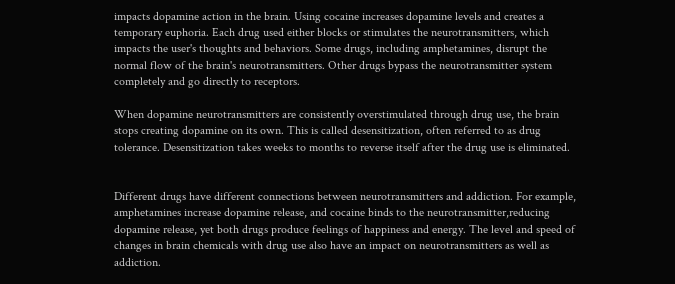impacts dopamine action in the brain. Using cocaine increases dopamine levels and creates a temporary euphoria. Each drug used either blocks or stimulates the neurotransmitters, which impacts the user's thoughts and behaviors. Some drugs, including amphetamines, disrupt the normal flow of the brain's neurotransmitters. Other drugs bypass the neurotransmitter system completely and go directly to receptors.

When dopamine neurotransmitters are consistently overstimulated through drug use, the brain stops creating dopamine on its own. This is called desensitization, often referred to as drug tolerance. Desensitization takes weeks to months to reverse itself after the drug use is eliminated.


Different drugs have different connections between neurotransmitters and addiction. For example, amphetamines increase dopamine release, and cocaine binds to the neurotransmitter,reducing dopamine release, yet both drugs produce feelings of happiness and energy. The level and speed of changes in brain chemicals with drug use also have an impact on neurotransmitters as well as addiction.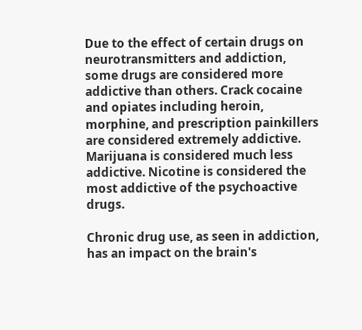Due to the effect of certain drugs on neurotransmitters and addiction, some drugs are considered more addictive than others. Crack cocaine and opiates including heroin, morphine, and prescription painkillers are considered extremely addictive. Marijuana is considered much less addictive. Nicotine is considered the most addictive of the psychoactive drugs.

Chronic drug use, as seen in addiction, has an impact on the brain's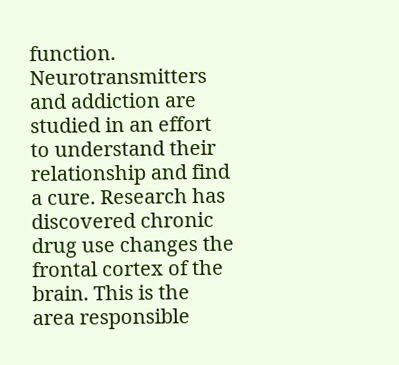function. Neurotransmitters and addiction are studied in an effort to understand their relationship and find a cure. Research has discovered chronic drug use changes the frontal cortex of the brain. This is the area responsible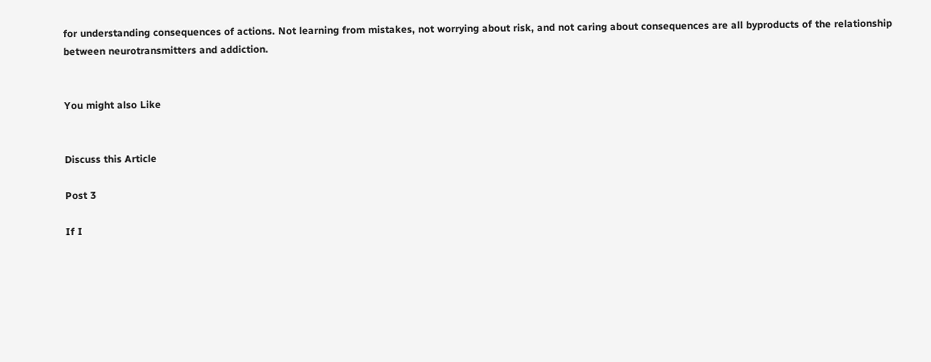for understanding consequences of actions. Not learning from mistakes, not worrying about risk, and not caring about consequences are all byproducts of the relationship between neurotransmitters and addiction.


You might also Like


Discuss this Article

Post 3

If I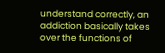understand correctly, an addiction basically takes over the functions of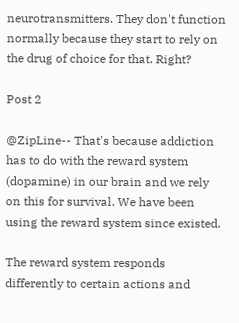neurotransmitters. They don't function normally because they start to rely on the drug of choice for that. Right?

Post 2

@ZipLine-- That's because addiction has to do with the reward system (dopamine) in our brain and we rely on this for survival. We have been using the reward system since existed.

The reward system responds differently to certain actions and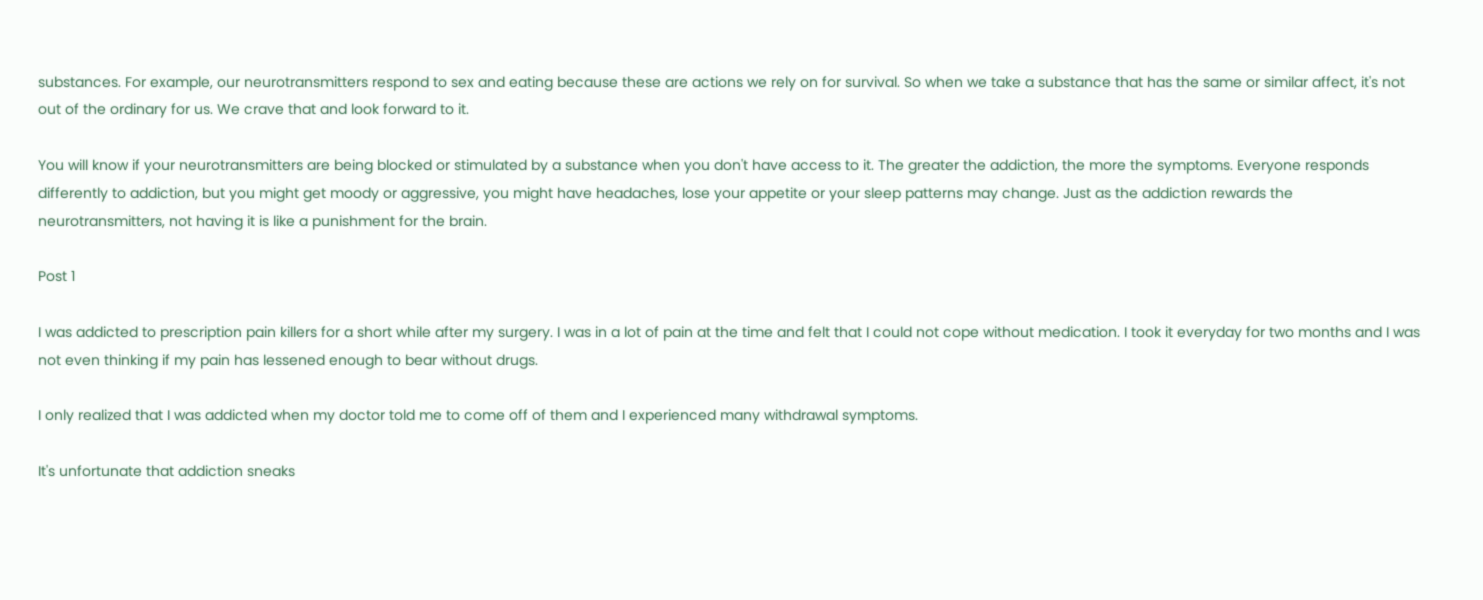substances. For example, our neurotransmitters respond to sex and eating because these are actions we rely on for survival. So when we take a substance that has the same or similar affect, it's not out of the ordinary for us. We crave that and look forward to it.

You will know if your neurotransmitters are being blocked or stimulated by a substance when you don't have access to it. The greater the addiction, the more the symptoms. Everyone responds differently to addiction, but you might get moody or aggressive, you might have headaches, lose your appetite or your sleep patterns may change. Just as the addiction rewards the neurotransmitters, not having it is like a punishment for the brain.

Post 1

I was addicted to prescription pain killers for a short while after my surgery. I was in a lot of pain at the time and felt that I could not cope without medication. I took it everyday for two months and I was not even thinking if my pain has lessened enough to bear without drugs.

I only realized that I was addicted when my doctor told me to come off of them and I experienced many withdrawal symptoms.

It's unfortunate that addiction sneaks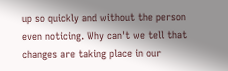up so quickly and without the person even noticing. Why can't we tell that changes are taking place in our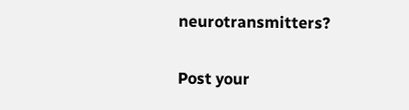neurotransmitters?

Post your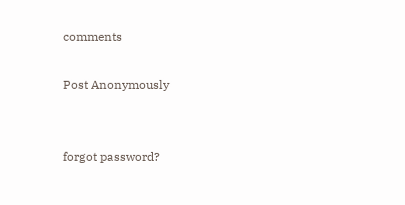comments

Post Anonymously


forgot password?